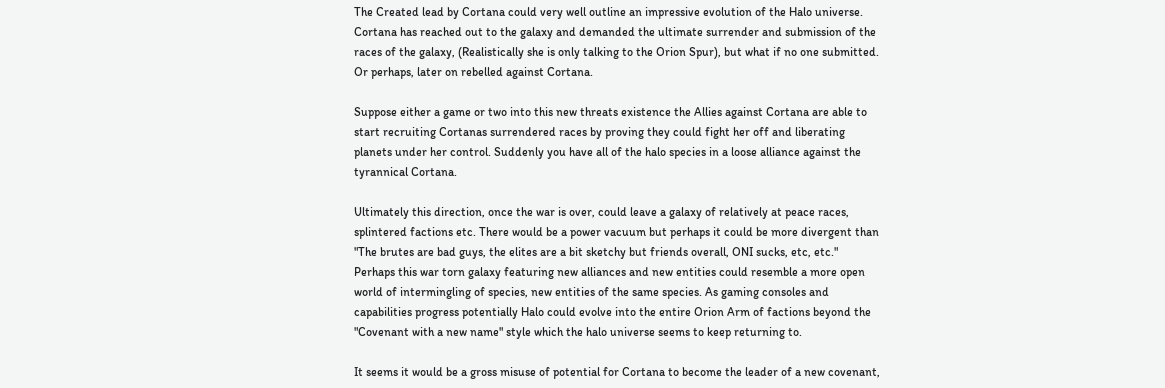The Created lead by Cortana could very well outline an impressive evolution of the Halo universe. Cortana has reached out to the galaxy and demanded the ultimate surrender and submission of the races of the galaxy, (Realistically she is only talking to the Orion Spur), but what if no one submitted. Or perhaps, later on rebelled against Cortana.

Suppose either a game or two into this new threats existence the Allies against Cortana are able to start recruiting Cortanas surrendered races by proving they could fight her off and liberating planets under her control. Suddenly you have all of the halo species in a loose alliance against the tyrannical Cortana.

Ultimately this direction, once the war is over, could leave a galaxy of relatively at peace races, splintered factions etc. There would be a power vacuum but perhaps it could be more divergent than "The brutes are bad guys, the elites are a bit sketchy but friends overall, ONI sucks, etc, etc." Perhaps this war torn galaxy featuring new alliances and new entities could resemble a more open world of intermingling of species, new entities of the same species. As gaming consoles and capabilities progress potentially Halo could evolve into the entire Orion Arm of factions beyond the "Covenant with a new name" style which the halo universe seems to keep returning to.

It seems it would be a gross misuse of potential for Cortana to become the leader of a new covenant,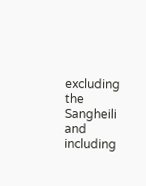excluding the Sangheili and including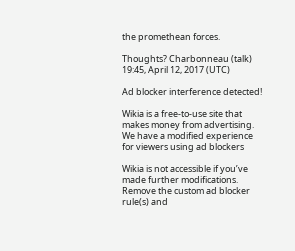the promethean forces.

Thoughts? Charbonneau (talk) 19:45, April 12, 2017 (UTC)

Ad blocker interference detected!

Wikia is a free-to-use site that makes money from advertising. We have a modified experience for viewers using ad blockers

Wikia is not accessible if you’ve made further modifications. Remove the custom ad blocker rule(s) and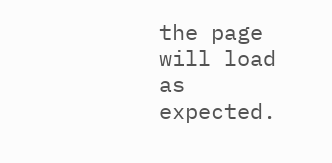the page will load as expected.